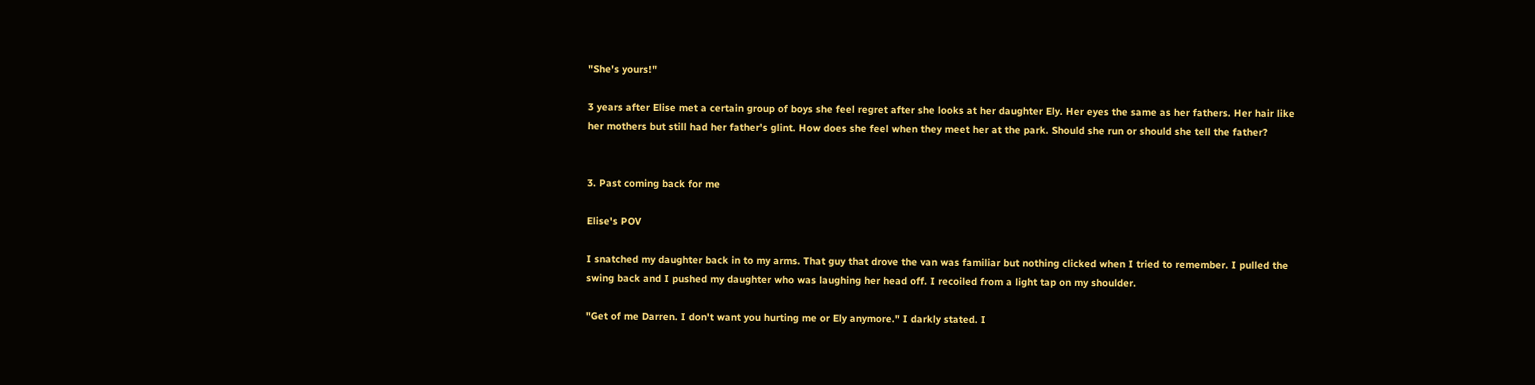"She's yours!"

3 years after Elise met a certain group of boys she feel regret after she looks at her daughter Ely. Her eyes the same as her fathers. Her hair like her mothers but still had her father's glint. How does she feel when they meet her at the park. Should she run or should she tell the father?


3. Past coming back for me

Elise's POV

I snatched my daughter back in to my arms. That guy that drove the van was familiar but nothing clicked when I tried to remember. I pulled the swing back and I pushed my daughter who was laughing her head off. I recoiled from a light tap on my shoulder.

"Get of me Darren. I don't want you hurting me or Ely anymore." I darkly stated. I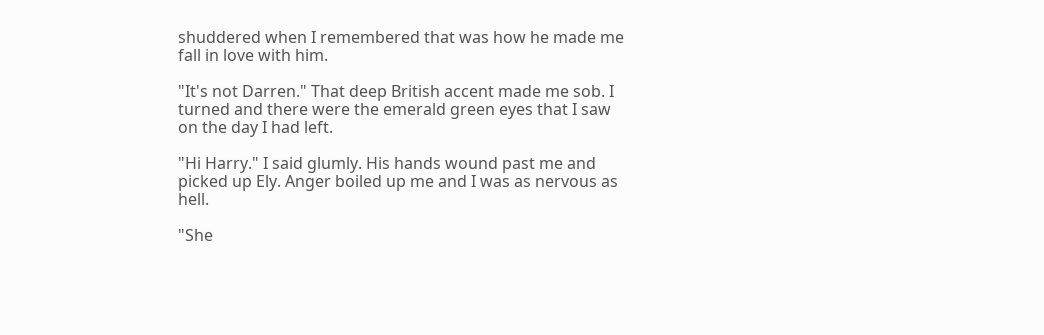shuddered when I remembered that was how he made me fall in love with him.

"It's not Darren." That deep British accent made me sob. I turned and there were the emerald green eyes that I saw on the day I had left.

"Hi Harry." I said glumly. His hands wound past me and picked up Ely. Anger boiled up me and I was as nervous as hell.

"She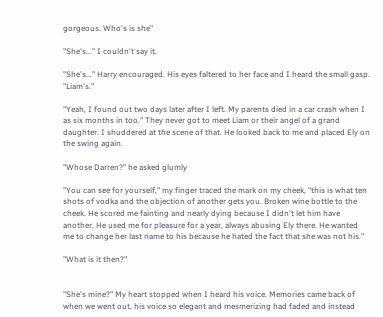gorgeous. Who's is she"

"She's..." I couldn't say it.

"She's..." Harry encouraged. His eyes faltered to her face and I heard the small gasp. "Liam's."

"Yeah, I found out two days later after I left. My parents died in a car crash when I as six months in too." They never got to meet Liam or their angel of a grand daughter. I shuddered at the scene of that. He looked back to me and placed Ely on the swing again.

"Whose Darren?" he asked glumly

"You can see for yourself," my finger traced the mark on my cheek, "this is what ten shots of vodka and the objection of another gets you. Broken wine bottle to the cheek. He scored me fainting and nearly dying because I didn't let him have another. He used me for pleasure for a year, always abusing Ely there. He wanted me to change her last name to his because he hated the fact that she was not his."

"What is it then?"


"She's mine?" My heart stopped when I heard his voice. Memories came back of when we went out, his voice so elegant and mesmerizing had faded and instead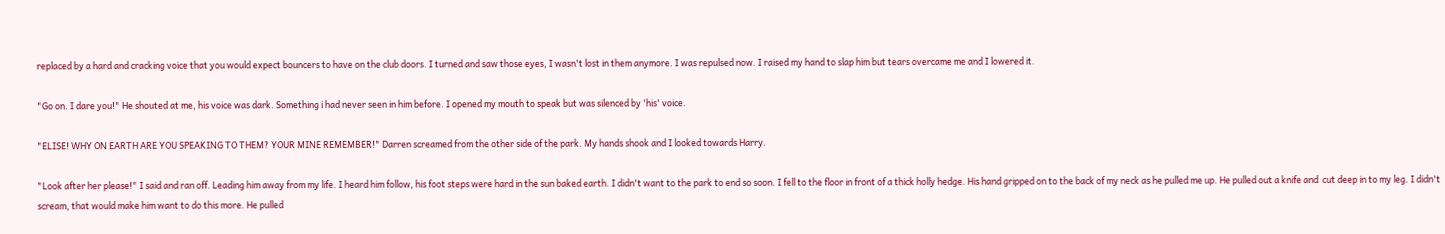replaced by a hard and cracking voice that you would expect bouncers to have on the club doors. I turned and saw those eyes, I wasn't lost in them anymore. I was repulsed now. I raised my hand to slap him but tears overcame me and I lowered it.

"Go on. I dare you!" He shouted at me, his voice was dark. Something i had never seen in him before. I opened my mouth to speak but was silenced by 'his' voice.

"ELISE! WHY ON EARTH ARE YOU SPEAKING TO THEM? YOUR MINE REMEMBER!" Darren screamed from the other side of the park. My hands shook and I looked towards Harry.

"Look after her please!" I said and ran off. Leading him away from my life. I heard him follow, his foot steps were hard in the sun baked earth. I didn't want to the park to end so soon. I fell to the floor in front of a thick holly hedge. His hand gripped on to the back of my neck as he pulled me up. He pulled out a knife and  cut deep in to my leg. I didn't scream, that would make him want to do this more. He pulled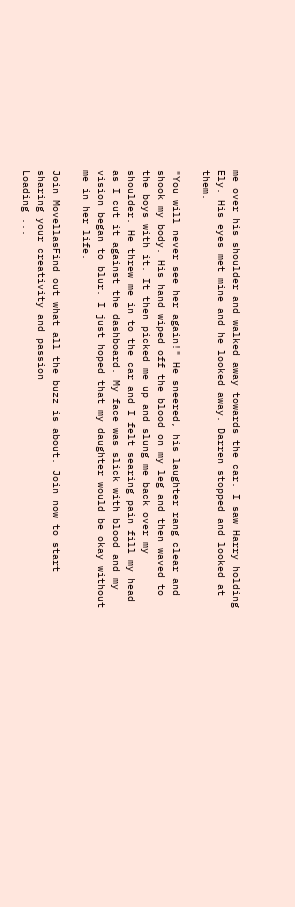me over his shoulder and walked away towards the car. I saw Harry holding Ely. His eyes met mine and he looked away. Darren stopped and looked at them.

"You will never see her again!" He sneered, his laughter rang clear and shook my body. His hand wiped off the blood on my leg and then waved to the boys with it. It then picked me up and slung me back over my shoulder. He threw me in to the car and I felt searing pain fill my head as I cut it against the dashboard. My face was slick with blood and my vision began to blur. I just hoped that my daughter would be okay without me in her life.

Join MovellasFind out what all the buzz is about. Join now to start sharing your creativity and passion
Loading ...